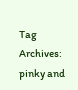Tag Archives: pinky and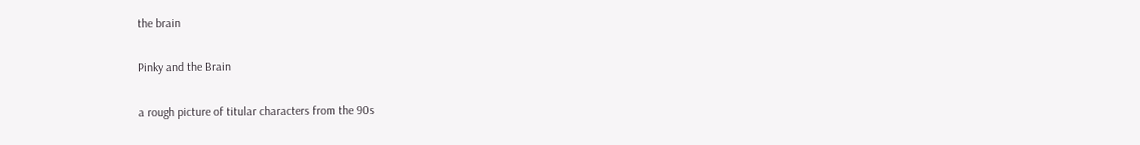the brain

Pinky and the Brain

a rough picture of titular characters from the 90s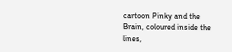cartoon Pinky and the Brain, coloured inside the lines,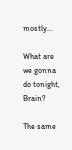mostly…

What are we gonna do tonight, Brain?

The same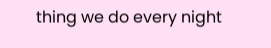thing we do every night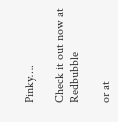Pinky….

Check it out now at Redbubble

or at